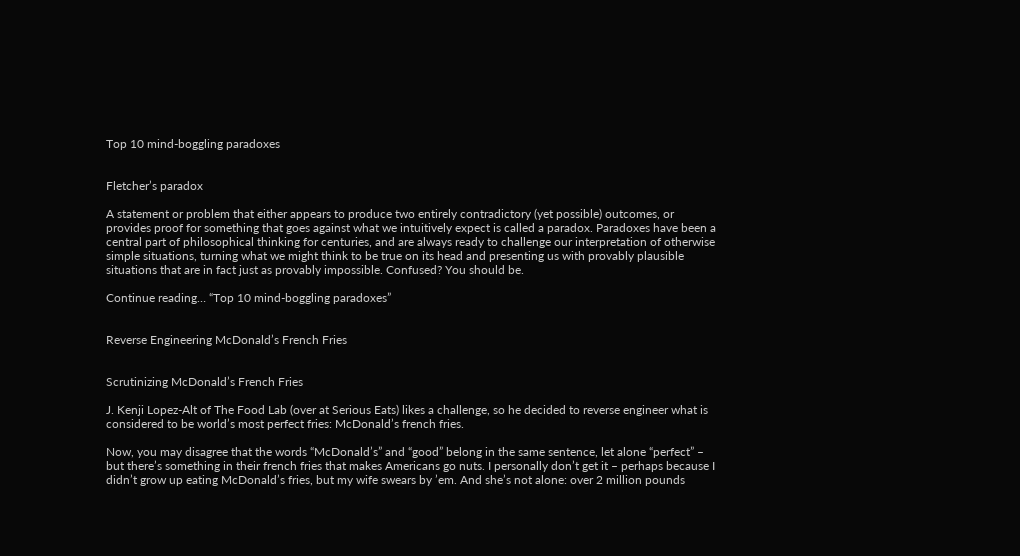Top 10 mind-boggling paradoxes


Fletcher’s paradox

A statement or problem that either appears to produce two entirely contradictory (yet possible) outcomes, or provides proof for something that goes against what we intuitively expect is called a paradox. Paradoxes have been a central part of philosophical thinking for centuries, and are always ready to challenge our interpretation of otherwise simple situations, turning what we might think to be true on its head and presenting us with provably plausible situations that are in fact just as provably impossible. Confused? You should be.

Continue reading… “Top 10 mind-boggling paradoxes”


Reverse Engineering McDonald’s French Fries


Scrutinizing McDonald’s French Fries

J. Kenji Lopez-Alt of The Food Lab (over at Serious Eats) likes a challenge, so he decided to reverse engineer what is considered to be world’s most perfect fries: McDonald’s french fries.

Now, you may disagree that the words “McDonald’s” and “good” belong in the same sentence, let alone “perfect” – but there’s something in their french fries that makes Americans go nuts. I personally don’t get it – perhaps because I didn’t grow up eating McDonald’s fries, but my wife swears by ’em. And she’s not alone: over 2 million pounds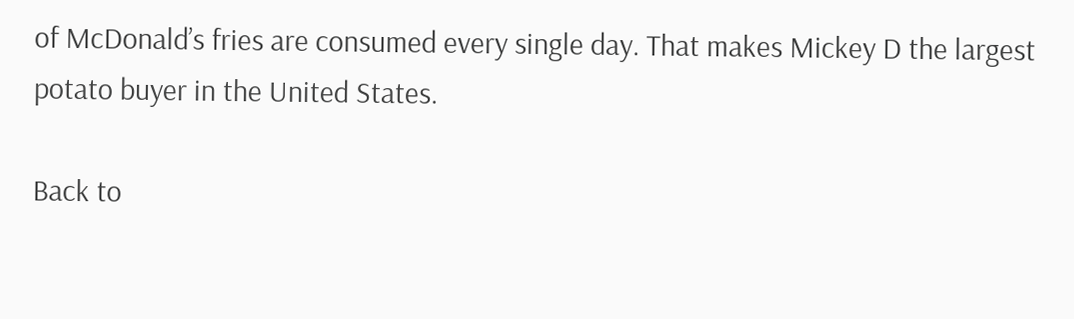of McDonald’s fries are consumed every single day. That makes Mickey D the largest potato buyer in the United States.

Back to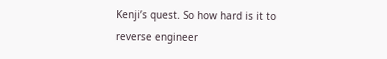Kenji’s quest. So how hard is it to reverse engineer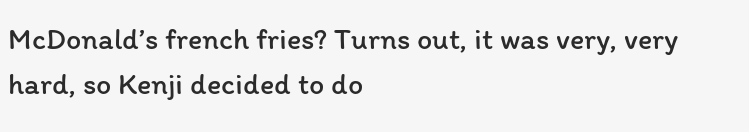McDonald’s french fries? Turns out, it was very, very hard, so Kenji decided to do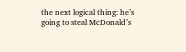the next logical thing: he’s going to steal McDonald’s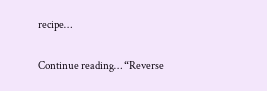recipe…

Continue reading… “Reverse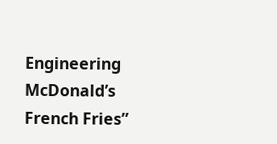Engineering McDonald’s French Fries”